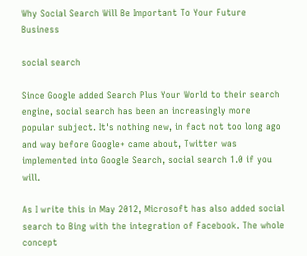Why Social Search Will Be Important To Your Future Business

social search

Since Google added Search Plus Your World to their search engine, social search has been an increasingly more popular subject. It's nothing new, in fact not too long ago and way before Google+ came about, Twitter was implemented into Google Search, social search 1.0 if you will.

As I write this in May 2012, Microsoft has also added social search to Bing with the integration of Facebook. The whole concept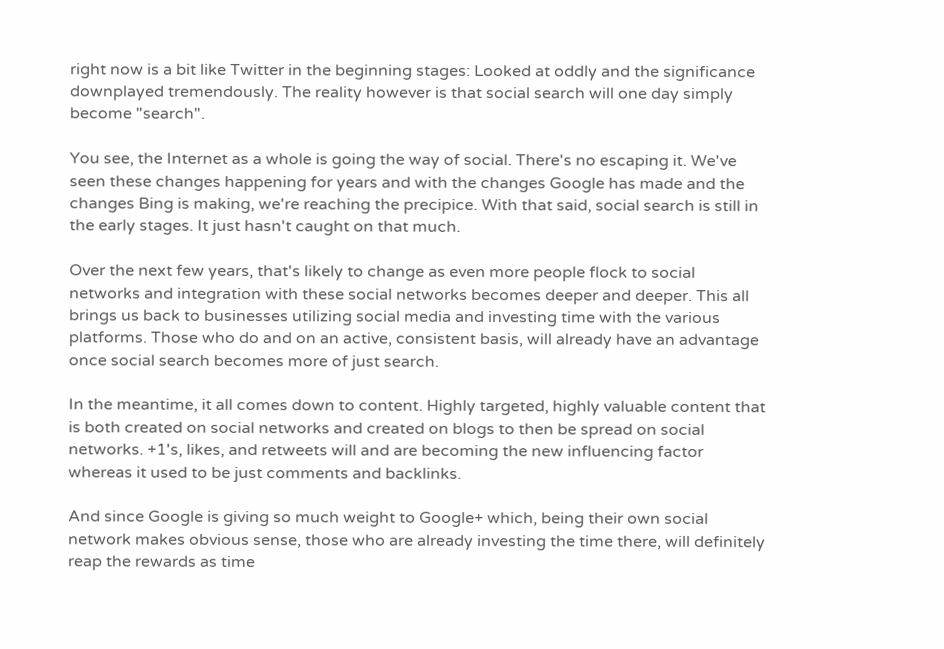right now is a bit like Twitter in the beginning stages: Looked at oddly and the significance downplayed tremendously. The reality however is that social search will one day simply become "search".

You see, the Internet as a whole is going the way of social. There's no escaping it. We've seen these changes happening for years and with the changes Google has made and the changes Bing is making, we're reaching the precipice. With that said, social search is still in the early stages. It just hasn't caught on that much.

Over the next few years, that's likely to change as even more people flock to social networks and integration with these social networks becomes deeper and deeper. This all brings us back to businesses utilizing social media and investing time with the various platforms. Those who do and on an active, consistent basis, will already have an advantage once social search becomes more of just search.

In the meantime, it all comes down to content. Highly targeted, highly valuable content that is both created on social networks and created on blogs to then be spread on social networks. +1's, likes, and retweets will and are becoming the new influencing factor whereas it used to be just comments and backlinks.

And since Google is giving so much weight to Google+ which, being their own social network makes obvious sense, those who are already investing the time there, will definitely reap the rewards as time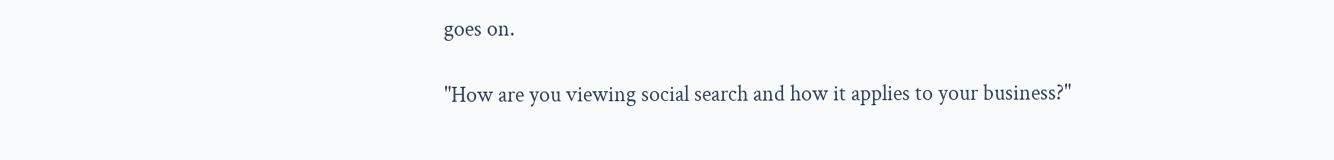goes on.

"How are you viewing social search and how it applies to your business?"